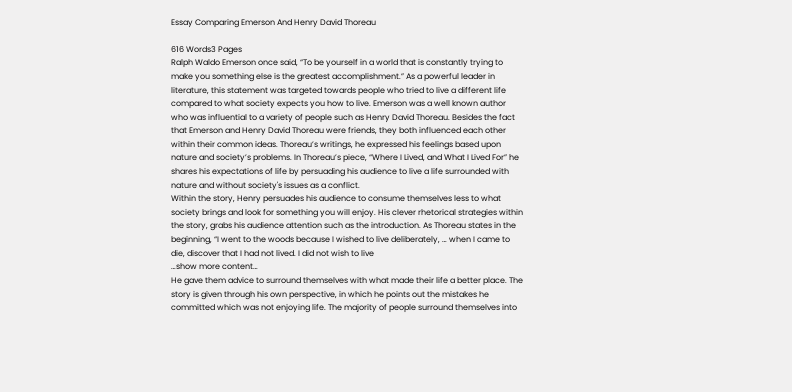Essay Comparing Emerson And Henry David Thoreau

616 Words3 Pages
Ralph Waldo Emerson once said, “To be yourself in a world that is constantly trying to make you something else is the greatest accomplishment.” As a powerful leader in literature, this statement was targeted towards people who tried to live a different life compared to what society expects you how to live. Emerson was a well known author who was influential to a variety of people such as Henry David Thoreau. Besides the fact that Emerson and Henry David Thoreau were friends, they both influenced each other within their common ideas. Thoreau’s writings, he expressed his feelings based upon nature and society’s problems. In Thoreau’s piece, “Where I Lived, and What I Lived For” he shares his expectations of life by persuading his audience to live a life surrounded with nature and without society's issues as a conflict.
Within the story, Henry persuades his audience to consume themselves less to what society brings and look for something you will enjoy. His clever rhetorical strategies within the story, grabs his audience attention such as the introduction. As Thoreau states in the beginning, “I went to the woods because I wished to live deliberately, … when I came to die, discover that I had not lived. I did not wish to live
…show more content…
He gave them advice to surround themselves with what made their life a better place. The story is given through his own perspective, in which he points out the mistakes he committed which was not enjoying life. The majority of people surround themselves into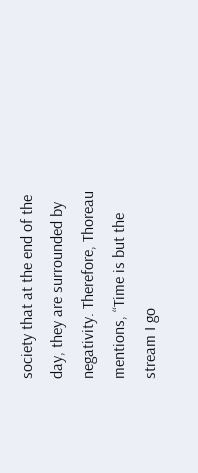society that at the end of the day, they are surrounded by negativity. Therefore, Thoreau mentions, “Time is but the stream I go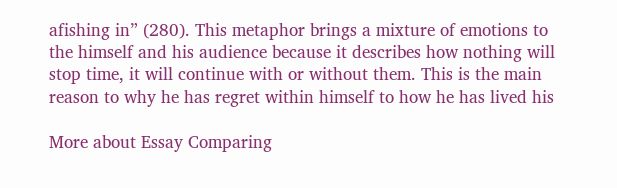afishing in” (280). This metaphor brings a mixture of emotions to the himself and his audience because it describes how nothing will stop time, it will continue with or without them. This is the main reason to why he has regret within himself to how he has lived his

More about Essay Comparing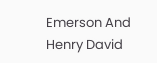Emerson And Henry David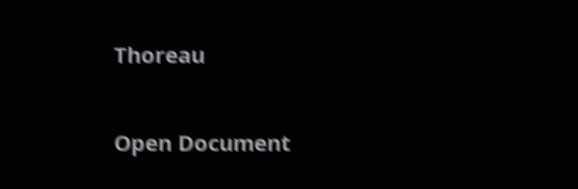Thoreau

Open Document